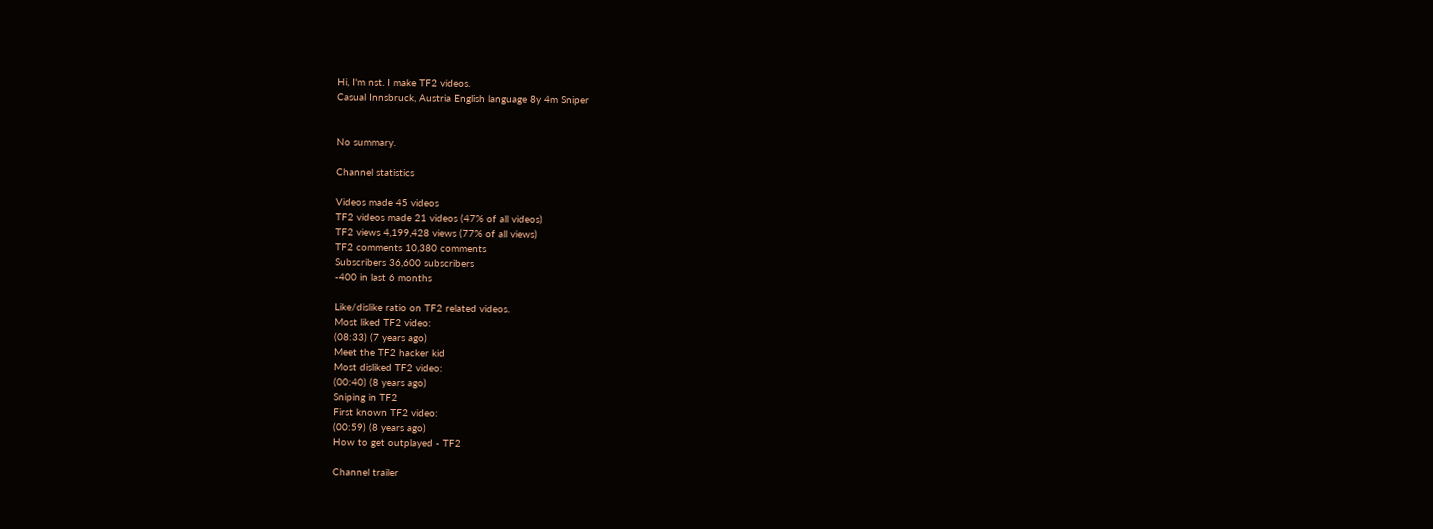Hi, I'm nst. I make TF2 videos.
Casual Innsbruck, Austria English language 8y 4m Sniper


No summary.

Channel statistics

Videos made 45 videos
TF2 videos made 21 videos (47% of all videos)
TF2 views 4,199,428 views (77% of all views)
TF2 comments 10,380 comments
Subscribers 36,600 subscribers
-400 in last 6 months

Like/dislike ratio on TF2 related videos.
Most liked TF2 video:
(08:33) (7 years ago)
Meet the TF2 hacker kid
Most disliked TF2 video:
(00:40) (8 years ago)
Sniping in TF2
First known TF2 video:
(00:59) (8 years ago)
How to get outplayed - TF2

Channel trailer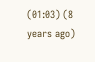(01:03) (8 years ago)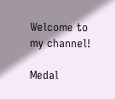Welcome to my channel!

Medal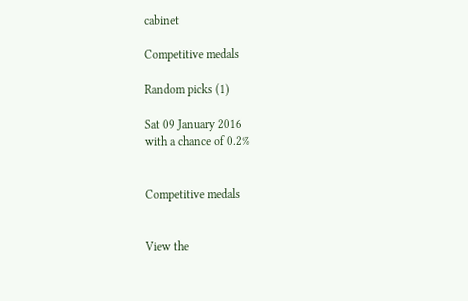cabinet

Competitive medals

Random picks (1)

Sat 09 January 2016
with a chance of 0.2%


Competitive medals


View the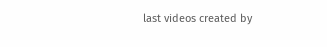last videos created by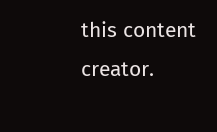this content creator.